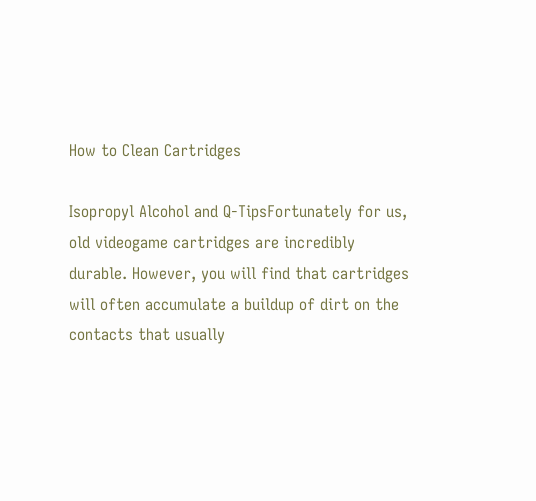How to Clean Cartridges

Isopropyl Alcohol and Q-TipsFortunately for us, old videogame cartridges are incredibly durable. However, you will find that cartridges will often accumulate a buildup of dirt on the contacts that usually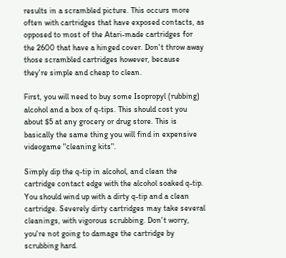results in a scrambled picture. This occurs more often with cartridges that have exposed contacts, as opposed to most of the Atari-made cartridges for the 2600 that have a hinged cover. Don't throw away those scrambled cartridges however, because they're simple and cheap to clean.

First, you will need to buy some Isopropyl (rubbing) alcohol and a box of q-tips. This should cost you about $5 at any grocery or drug store. This is basically the same thing you will find in expensive videogame "cleaning kits".

Simply dip the q-tip in alcohol, and clean the cartridge contact edge with the alcohol soaked q-tip. You should wind up with a dirty q-tip and a clean cartridge. Severely dirty cartridges may take several cleanings, with vigorous scrubbing. Don't worry, you're not going to damage the cartridge by scrubbing hard.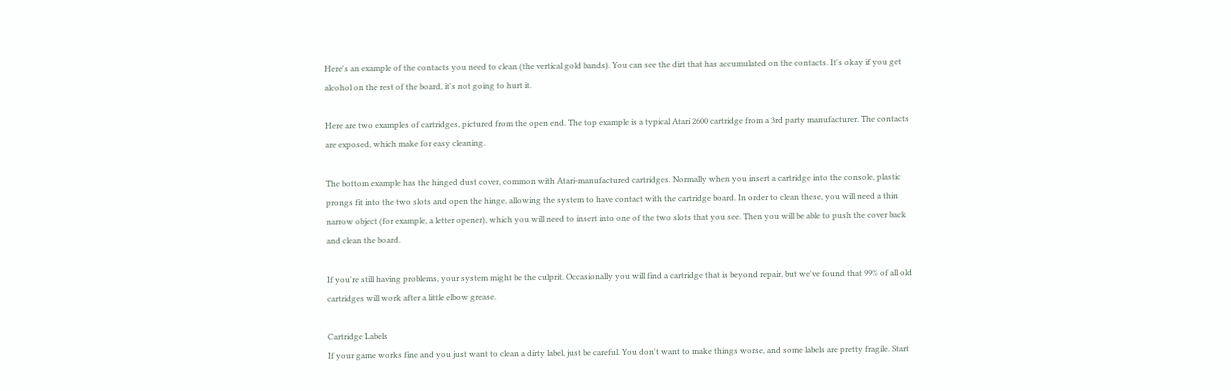Here's an example of the contacts you need to clean (the vertical gold bands). You can see the dirt that has accumulated on the contacts. It's okay if you get alcohol on the rest of the board, it's not going to hurt it.

Here are two examples of cartridges, pictured from the open end. The top example is a typical Atari 2600 cartridge from a 3rd party manufacturer. The contacts are exposed, which make for easy cleaning.

The bottom example has the hinged dust cover, common with Atari-manufactured cartridges. Normally when you insert a cartridge into the console, plastic prongs fit into the two slots and open the hinge, allowing the system to have contact with the cartridge board. In order to clean these, you will need a thin narrow object (for example, a letter opener), which you will need to insert into one of the two slots that you see. Then you will be able to push the cover back and clean the board.

If you're still having problems, your system might be the culprit. Occasionally you will find a cartridge that is beyond repair, but we've found that 99% of all old cartridges will work after a little elbow grease.

Cartridge Labels
If your game works fine and you just want to clean a dirty label, just be careful. You don't want to make things worse, and some labels are pretty fragile. Start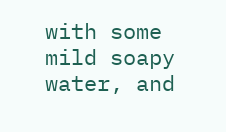with some mild soapy water, and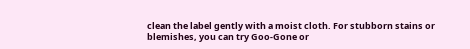clean the label gently with a moist cloth. For stubborn stains or blemishes, you can try Goo-Gone or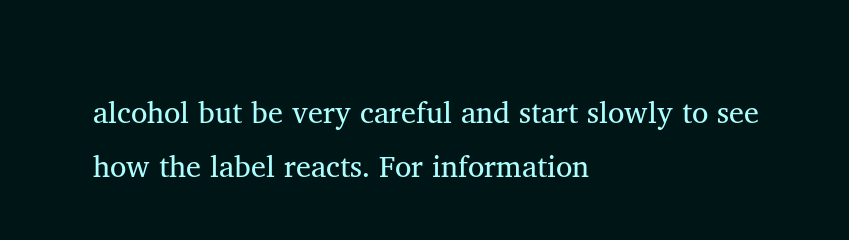alcohol but be very careful and start slowly to see how the label reacts. For information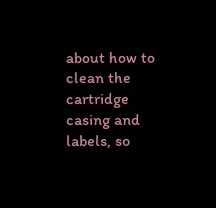about how to clean the cartridge casing and labels, so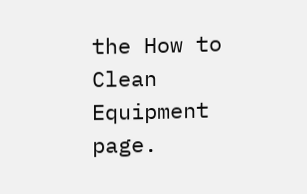the How to Clean Equipment page.